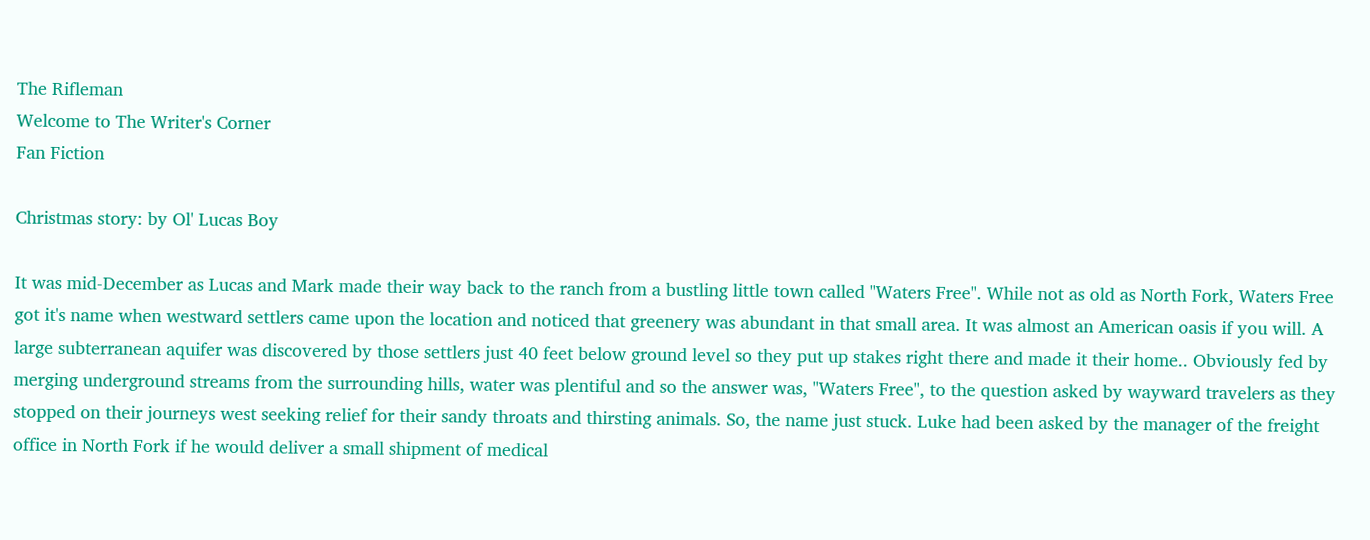The Rifleman
Welcome to The Writer's Corner
Fan Fiction

Christmas story: by Ol' Lucas Boy

It was mid-December as Lucas and Mark made their way back to the ranch from a bustling little town called "Waters Free". While not as old as North Fork, Waters Free got it's name when westward settlers came upon the location and noticed that greenery was abundant in that small area. It was almost an American oasis if you will. A large subterranean aquifer was discovered by those settlers just 40 feet below ground level so they put up stakes right there and made it their home.. Obviously fed by merging underground streams from the surrounding hills, water was plentiful and so the answer was, "Waters Free", to the question asked by wayward travelers as they stopped on their journeys west seeking relief for their sandy throats and thirsting animals. So, the name just stuck. Luke had been asked by the manager of the freight office in North Fork if he would deliver a small shipment of medical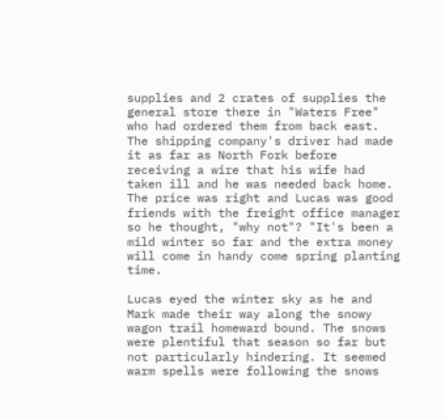supplies and 2 crates of supplies the general store there in "Waters Free" who had ordered them from back east. The shipping company's driver had made it as far as North Fork before receiving a wire that his wife had taken ill and he was needed back home. The price was right and Lucas was good friends with the freight office manager so he thought, "why not"? "It's been a mild winter so far and the extra money will come in handy come spring planting time.

Lucas eyed the winter sky as he and Mark made their way along the snowy wagon trail homeward bound. The snows were plentiful that season so far but not particularly hindering. It seemed warm spells were following the snows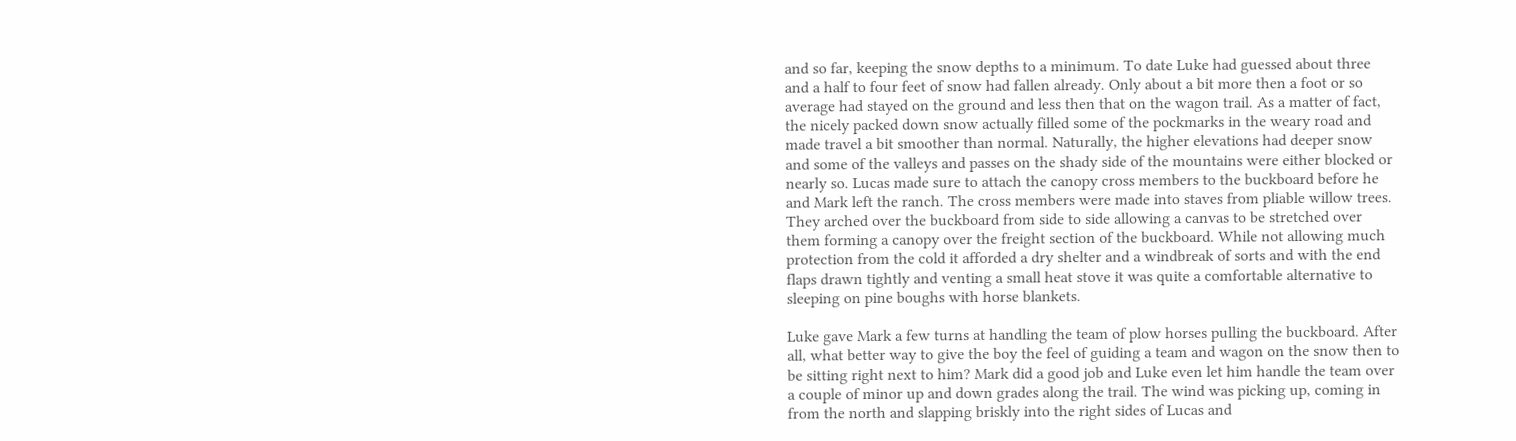and so far, keeping the snow depths to a minimum. To date Luke had guessed about three and a half to four feet of snow had fallen already. Only about a bit more then a foot or so average had stayed on the ground and less then that on the wagon trail. As a matter of fact, the nicely packed down snow actually filled some of the pockmarks in the weary road and made travel a bit smoother than normal. Naturally, the higher elevations had deeper snow and some of the valleys and passes on the shady side of the mountains were either blocked or nearly so. Lucas made sure to attach the canopy cross members to the buckboard before he and Mark left the ranch. The cross members were made into staves from pliable willow trees. They arched over the buckboard from side to side allowing a canvas to be stretched over them forming a canopy over the freight section of the buckboard. While not allowing much protection from the cold it afforded a dry shelter and a windbreak of sorts and with the end flaps drawn tightly and venting a small heat stove it was quite a comfortable alternative to sleeping on pine boughs with horse blankets.

Luke gave Mark a few turns at handling the team of plow horses pulling the buckboard. After all, what better way to give the boy the feel of guiding a team and wagon on the snow then to be sitting right next to him? Mark did a good job and Luke even let him handle the team over a couple of minor up and down grades along the trail. The wind was picking up, coming in from the north and slapping briskly into the right sides of Lucas and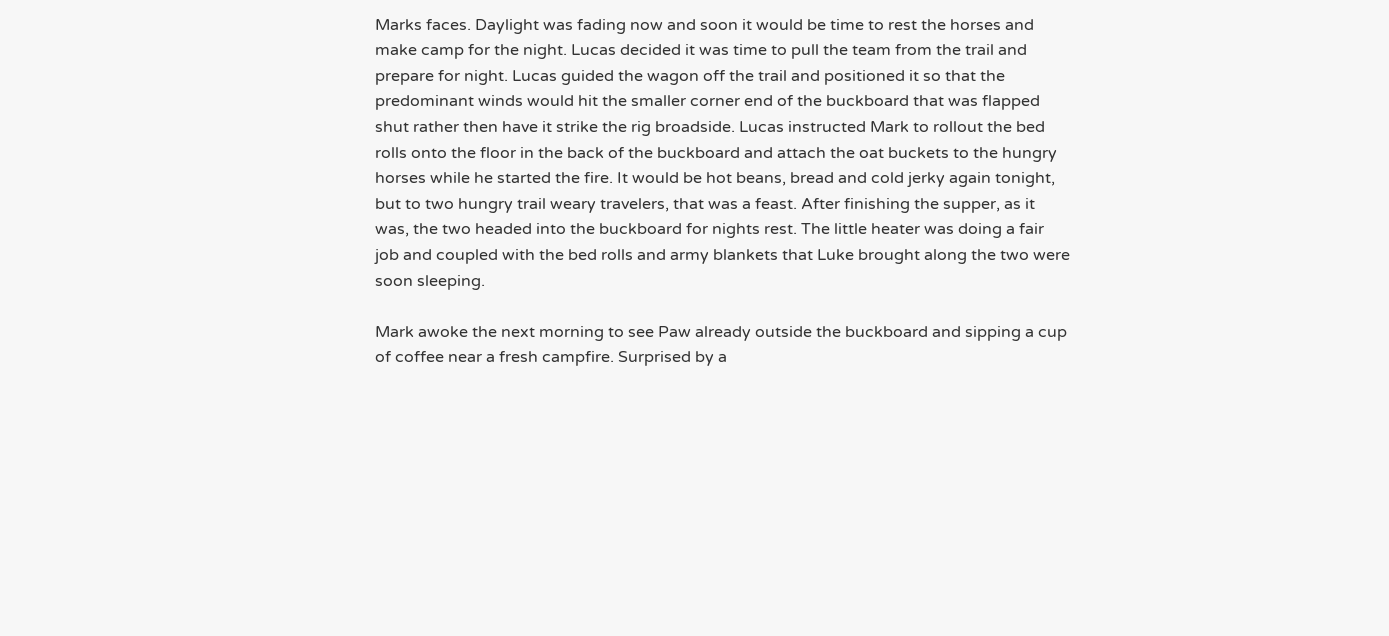Marks faces. Daylight was fading now and soon it would be time to rest the horses and make camp for the night. Lucas decided it was time to pull the team from the trail and prepare for night. Lucas guided the wagon off the trail and positioned it so that the predominant winds would hit the smaller corner end of the buckboard that was flapped shut rather then have it strike the rig broadside. Lucas instructed Mark to rollout the bed rolls onto the floor in the back of the buckboard and attach the oat buckets to the hungry horses while he started the fire. It would be hot beans, bread and cold jerky again tonight, but to two hungry trail weary travelers, that was a feast. After finishing the supper, as it was, the two headed into the buckboard for nights rest. The little heater was doing a fair job and coupled with the bed rolls and army blankets that Luke brought along the two were soon sleeping.

Mark awoke the next morning to see Paw already outside the buckboard and sipping a cup of coffee near a fresh campfire. Surprised by a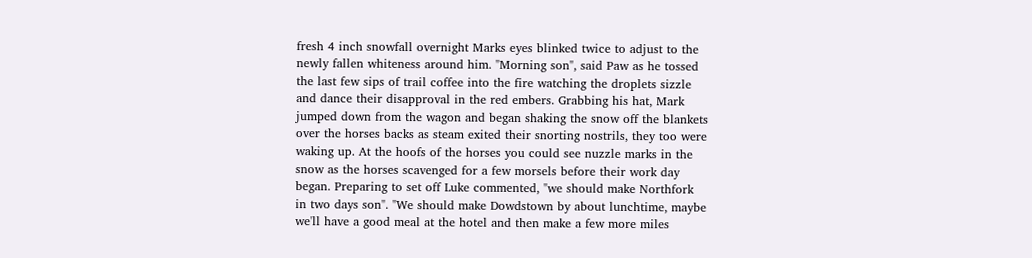fresh 4 inch snowfall overnight Marks eyes blinked twice to adjust to the newly fallen whiteness around him. "Morning son", said Paw as he tossed the last few sips of trail coffee into the fire watching the droplets sizzle and dance their disapproval in the red embers. Grabbing his hat, Mark jumped down from the wagon and began shaking the snow off the blankets over the horses backs as steam exited their snorting nostrils, they too were waking up. At the hoofs of the horses you could see nuzzle marks in the snow as the horses scavenged for a few morsels before their work day began. Preparing to set off Luke commented, "we should make Northfork in two days son". "We should make Dowdstown by about lunchtime, maybe we'll have a good meal at the hotel and then make a few more miles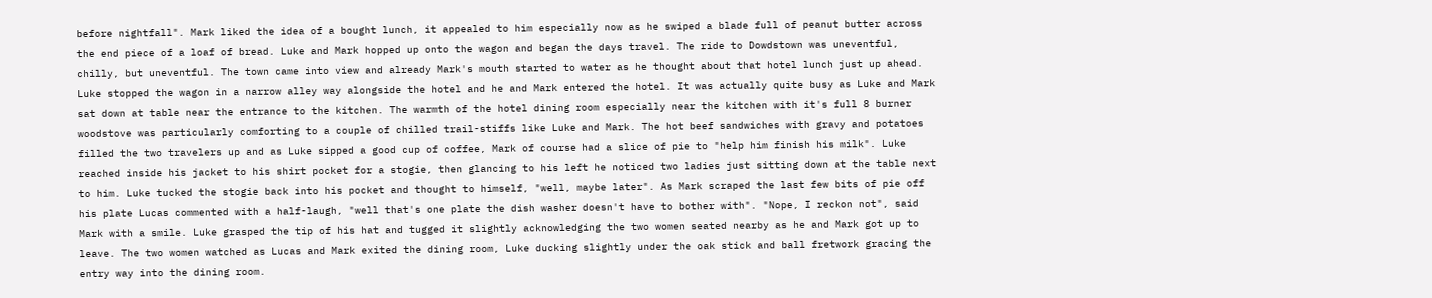before nightfall". Mark liked the idea of a bought lunch, it appealed to him especially now as he swiped a blade full of peanut butter across the end piece of a loaf of bread. Luke and Mark hopped up onto the wagon and began the days travel. The ride to Dowdstown was uneventful, chilly, but uneventful. The town came into view and already Mark's mouth started to water as he thought about that hotel lunch just up ahead. Luke stopped the wagon in a narrow alley way alongside the hotel and he and Mark entered the hotel. It was actually quite busy as Luke and Mark sat down at table near the entrance to the kitchen. The warmth of the hotel dining room especially near the kitchen with it's full 8 burner woodstove was particularly comforting to a couple of chilled trail-stiffs like Luke and Mark. The hot beef sandwiches with gravy and potatoes filled the two travelers up and as Luke sipped a good cup of coffee, Mark of course had a slice of pie to "help him finish his milk". Luke reached inside his jacket to his shirt pocket for a stogie, then glancing to his left he noticed two ladies just sitting down at the table next to him. Luke tucked the stogie back into his pocket and thought to himself, "well, maybe later". As Mark scraped the last few bits of pie off his plate Lucas commented with a half-laugh, "well that's one plate the dish washer doesn't have to bother with". "Nope, I reckon not", said Mark with a smile. Luke grasped the tip of his hat and tugged it slightly acknowledging the two women seated nearby as he and Mark got up to leave. The two women watched as Lucas and Mark exited the dining room, Luke ducking slightly under the oak stick and ball fretwork gracing the entry way into the dining room.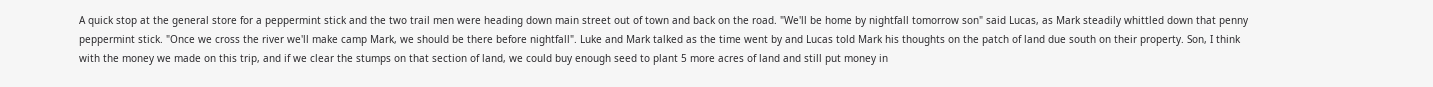A quick stop at the general store for a peppermint stick and the two trail men were heading down main street out of town and back on the road. "We'll be home by nightfall tomorrow son" said Lucas, as Mark steadily whittled down that penny peppermint stick. "Once we cross the river we'll make camp Mark, we should be there before nightfall". Luke and Mark talked as the time went by and Lucas told Mark his thoughts on the patch of land due south on their property. Son, I think with the money we made on this trip, and if we clear the stumps on that section of land, we could buy enough seed to plant 5 more acres of land and still put money in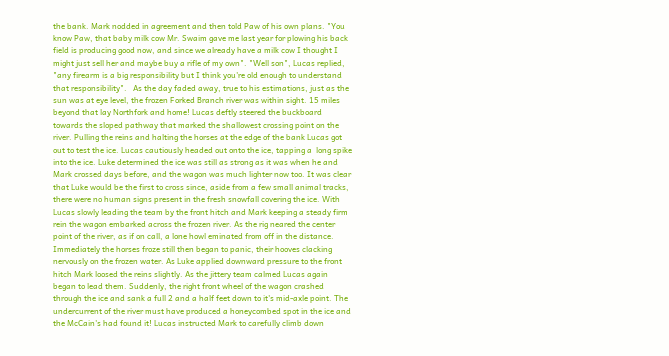the bank. Mark nodded in agreement and then told Paw of his own plans. "You know Paw, that baby milk cow Mr. Swaim gave me last year for plowing his back field is producing good now, and since we already have a milk cow I thought I might just sell her and maybe buy a rifle of my own". "Well son", Lucas replied, "any firearm is a big responsibility but I think you're old enough to understand that responsibility".   As the day faded away, true to his estimations, just as the sun was at eye level, the frozen Forked Branch river was within sight. 15 miles beyond that lay Northfork and home! Lucas deftly steered the buckboard towards the sloped pathway that marked the shallowest crossing point on the river. Pulling the reins and halting the horses at the edge of the bank Lucas got out to test the ice. Lucas cautiously headed out onto the ice, tapping a  long spike into the ice. Luke determined the ice was still as strong as it was when he and Mark crossed days before, and the wagon was much lighter now too. It was clear that Luke would be the first to cross since, aside from a few small animal tracks, there were no human signs present in the fresh snowfall covering the ice. With Lucas slowly leading the team by the front hitch and Mark keeping a steady firm rein the wagon embarked across the frozen river. As the rig neared the center point of the river, as if on call, a lone howl eminated from off in the distance. Immediately the horses froze still then began to panic, their hooves clacking nervously on the frozen water. As Luke applied downward pressure to the front hitch Mark loosed the reins slightly. As the jittery team calmed Lucas again began to lead them. Suddenly, the right front wheel of the wagon crashed through the ice and sank a full 2 and a half feet down to it's mid-axle point. The undercurrent of the river must have produced a honeycombed spot in the ice and the McCain's had found it! Lucas instructed Mark to carefully climb down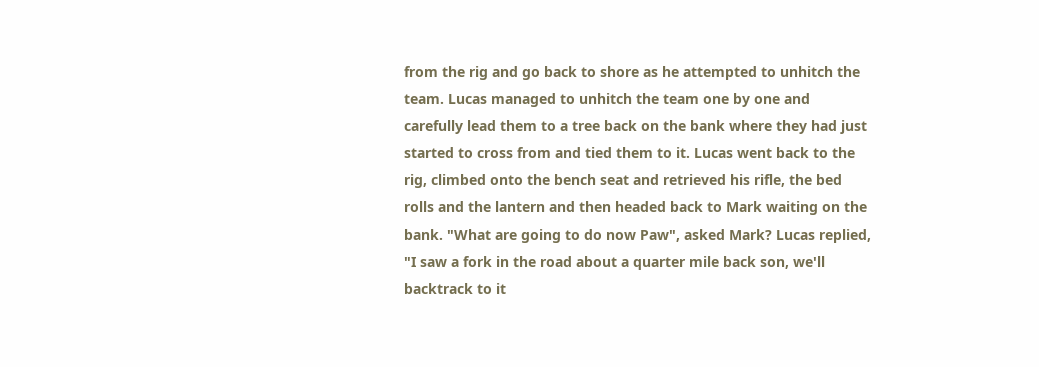from the rig and go back to shore as he attempted to unhitch the team. Lucas managed to unhitch the team one by one and carefully lead them to a tree back on the bank where they had just started to cross from and tied them to it. Lucas went back to the rig, climbed onto the bench seat and retrieved his rifle, the bed rolls and the lantern and then headed back to Mark waiting on the bank. "What are going to do now Paw", asked Mark? Lucas replied, "I saw a fork in the road about a quarter mile back son, we'll backtrack to it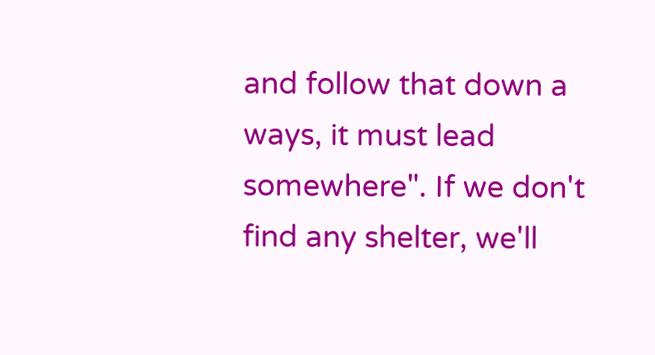and follow that down a ways, it must lead somewhere". If we don't find any shelter, we'll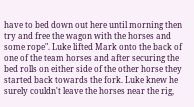have to bed down out here until morning then try and free the wagon with the horses and some rope". Luke lifted Mark onto the back of one of the team horses and after securing the bed rolls on either side of the other horse they started back towards the fork. Luke knew he surely couldn't leave the horses near the rig,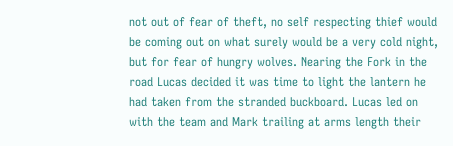not out of fear of theft, no self respecting thief would be coming out on what surely would be a very cold night, but for fear of hungry wolves. Nearing the Fork in the road Lucas decided it was time to light the lantern he had taken from the stranded buckboard. Lucas led on with the team and Mark trailing at arms length their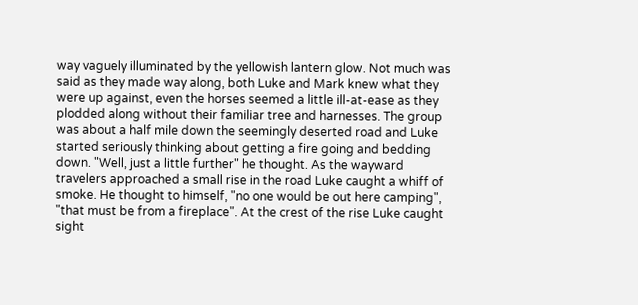way vaguely illuminated by the yellowish lantern glow. Not much was said as they made way along, both Luke and Mark knew what they were up against, even the horses seemed a little ill-at-ease as they plodded along without their familiar tree and harnesses. The group was about a half mile down the seemingly deserted road and Luke started seriously thinking about getting a fire going and bedding down. "Well, just a little further" he thought. As the wayward travelers approached a small rise in the road Luke caught a whiff of smoke. He thought to himself, "no one would be out here camping", "that must be from a fireplace". At the crest of the rise Luke caught sight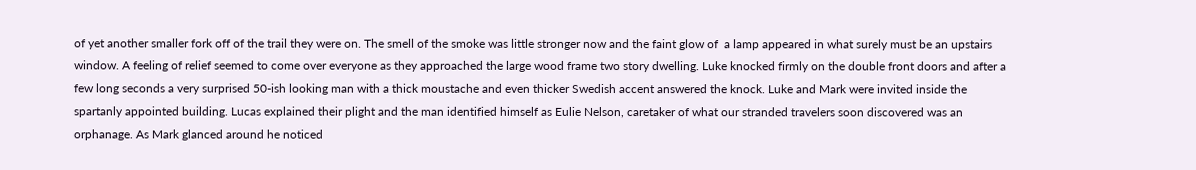of yet another smaller fork off of the trail they were on. The smell of the smoke was little stronger now and the faint glow of  a lamp appeared in what surely must be an upstairs window. A feeling of relief seemed to come over everyone as they approached the large wood frame two story dwelling. Luke knocked firmly on the double front doors and after a few long seconds a very surprised 50-ish looking man with a thick moustache and even thicker Swedish accent answered the knock. Luke and Mark were invited inside the spartanly appointed building. Lucas explained their plight and the man identified himself as Eulie Nelson, caretaker of what our stranded travelers soon discovered was an orphanage. As Mark glanced around he noticed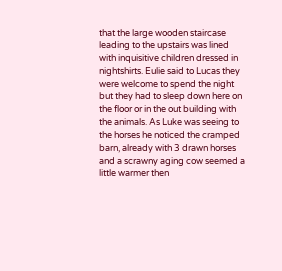that the large wooden staircase leading to the upstairs was lined with inquisitive children dressed in nightshirts. Eulie said to Lucas they were welcome to spend the night but they had to sleep down here on the floor or in the out building with the animals. As Luke was seeing to the horses he noticed the cramped barn, already with 3 drawn horses and a scrawny aging cow seemed a little warmer then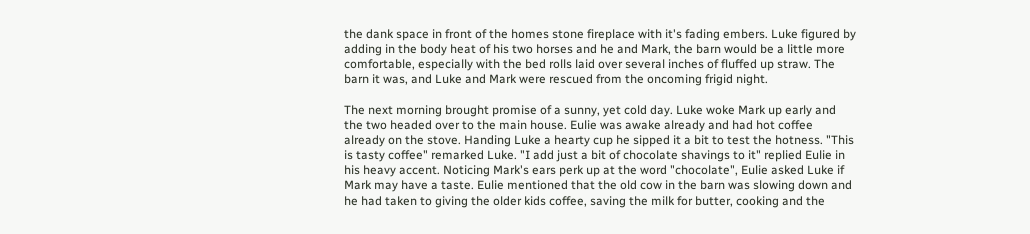the dank space in front of the homes stone fireplace with it's fading embers. Luke figured by adding in the body heat of his two horses and he and Mark, the barn would be a little more comfortable, especially with the bed rolls laid over several inches of fluffed up straw. The barn it was, and Luke and Mark were rescued from the oncoming frigid night.

The next morning brought promise of a sunny, yet cold day. Luke woke Mark up early and the two headed over to the main house. Eulie was awake already and had hot coffee already on the stove. Handing Luke a hearty cup he sipped it a bit to test the hotness. "This is tasty coffee" remarked Luke. "I add just a bit of chocolate shavings to it" replied Eulie in his heavy accent. Noticing Mark's ears perk up at the word "chocolate", Eulie asked Luke if Mark may have a taste. Eulie mentioned that the old cow in the barn was slowing down and he had taken to giving the older kids coffee, saving the milk for butter, cooking and the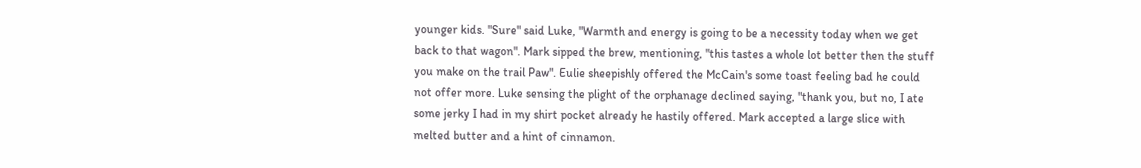younger kids. "Sure" said Luke, "Warmth and energy is going to be a necessity today when we get back to that wagon". Mark sipped the brew, mentioning, "this tastes a whole lot better then the stuff you make on the trail Paw". Eulie sheepishly offered the McCain's some toast feeling bad he could not offer more. Luke sensing the plight of the orphanage declined saying, "thank you, but no, I ate some jerky I had in my shirt pocket already he hastily offered. Mark accepted a large slice with melted butter and a hint of cinnamon.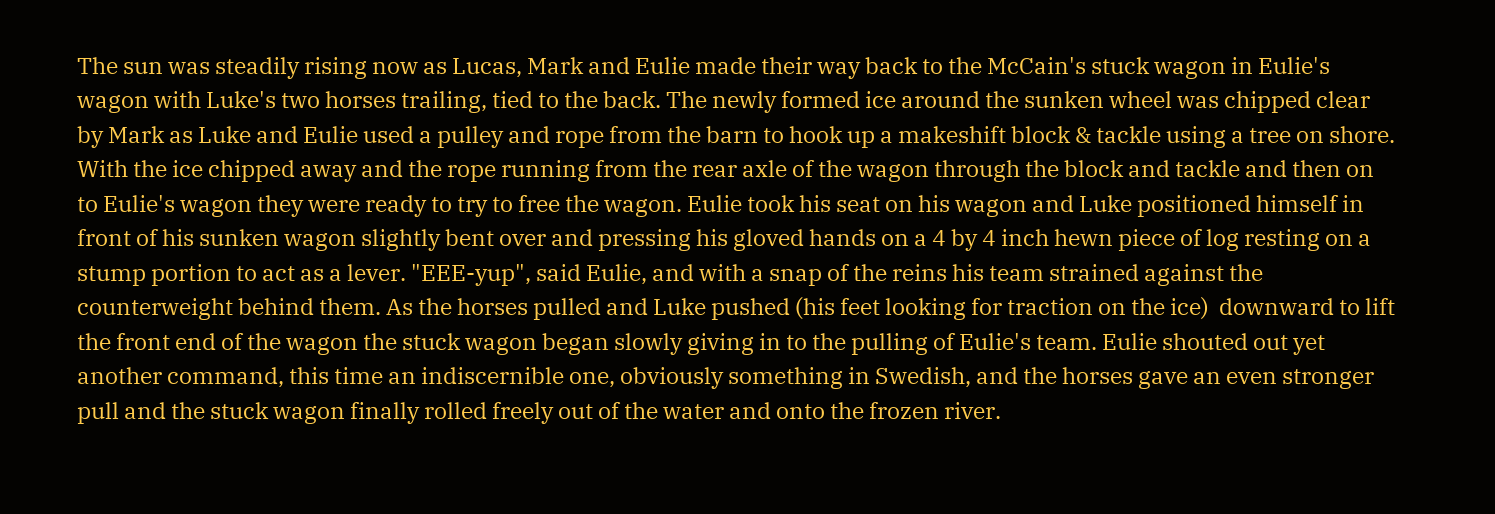The sun was steadily rising now as Lucas, Mark and Eulie made their way back to the McCain's stuck wagon in Eulie's wagon with Luke's two horses trailing, tied to the back. The newly formed ice around the sunken wheel was chipped clear by Mark as Luke and Eulie used a pulley and rope from the barn to hook up a makeshift block & tackle using a tree on shore. With the ice chipped away and the rope running from the rear axle of the wagon through the block and tackle and then on to Eulie's wagon they were ready to try to free the wagon. Eulie took his seat on his wagon and Luke positioned himself in front of his sunken wagon slightly bent over and pressing his gloved hands on a 4 by 4 inch hewn piece of log resting on a stump portion to act as a lever. "EEE-yup", said Eulie, and with a snap of the reins his team strained against the counterweight behind them. As the horses pulled and Luke pushed (his feet looking for traction on the ice)  downward to lift the front end of the wagon the stuck wagon began slowly giving in to the pulling of Eulie's team. Eulie shouted out yet another command, this time an indiscernible one, obviously something in Swedish, and the horses gave an even stronger pull and the stuck wagon finally rolled freely out of the water and onto the frozen river.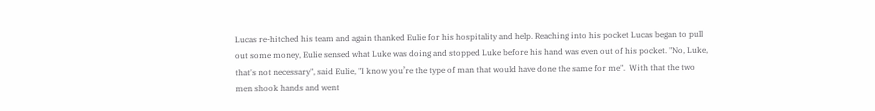Lucas re-hitched his team and again thanked Eulie for his hospitality and help. Reaching into his pocket Lucas began to pull out some money, Eulie sensed what Luke was doing and stopped Luke before his hand was even out of his pocket. "No, Luke, that's not necessary", said Eulie, "I know you’re the type of man that would have done the same for me".  With that the two men shook hands and went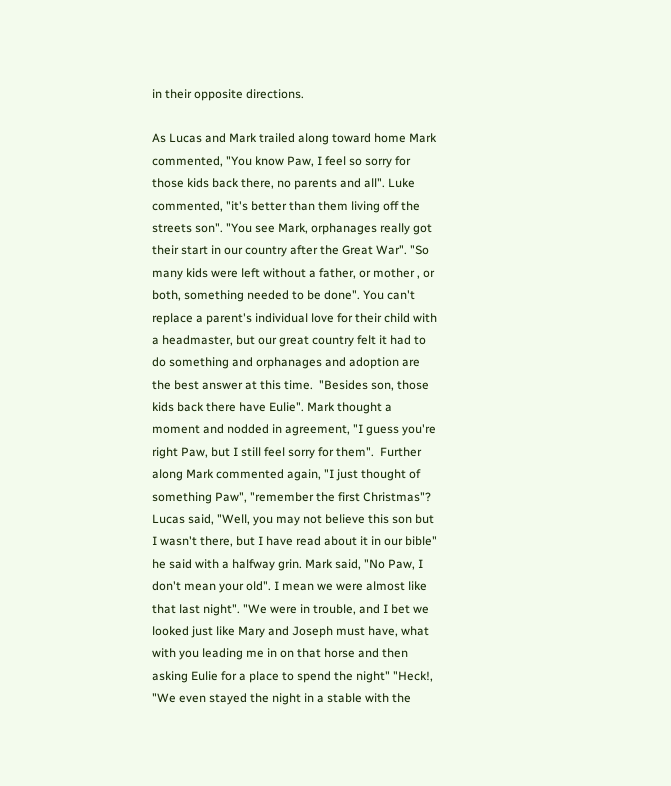in their opposite directions.

As Lucas and Mark trailed along toward home Mark commented, "You know Paw, I feel so sorry for those kids back there, no parents and all". Luke commented, "it's better than them living off the streets son". "You see Mark, orphanages really got their start in our country after the Great War". "So many kids were left without a father, or mother , or both, something needed to be done". You can't replace a parent's individual love for their child with a headmaster, but our great country felt it had to do something and orphanages and adoption are the best answer at this time.  "Besides son, those kids back there have Eulie". Mark thought a moment and nodded in agreement, "I guess you're right Paw, but I still feel sorry for them".  Further along Mark commented again, "I just thought of something Paw", "remember the first Christmas"? Lucas said, "Well, you may not believe this son but I wasn't there, but I have read about it in our bible" he said with a halfway grin. Mark said, "No Paw, I don't mean your old". I mean we were almost like that last night". "We were in trouble, and I bet we looked just like Mary and Joseph must have, what with you leading me in on that horse and then asking Eulie for a place to spend the night" "Heck!, "We even stayed the night in a stable with the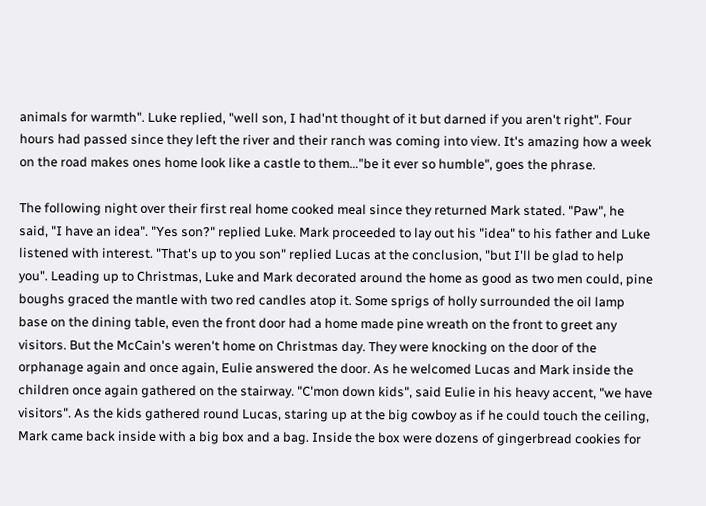animals for warmth". Luke replied, "well son, I had'nt thought of it but darned if you aren't right". Four hours had passed since they left the river and their ranch was coming into view. It's amazing how a week on the road makes ones home look like a castle to them…"be it ever so humble", goes the phrase.

The following night over their first real home cooked meal since they returned Mark stated. "Paw", he said, "I have an idea". "Yes son?" replied Luke. Mark proceeded to lay out his "idea" to his father and Luke listened with interest. "That's up to you son" replied Lucas at the conclusion, "but I'll be glad to help you". Leading up to Christmas, Luke and Mark decorated around the home as good as two men could, pine boughs graced the mantle with two red candles atop it. Some sprigs of holly surrounded the oil lamp base on the dining table, even the front door had a home made pine wreath on the front to greet any visitors. But the McCain's weren't home on Christmas day. They were knocking on the door of the orphanage again and once again, Eulie answered the door. As he welcomed Lucas and Mark inside the children once again gathered on the stairway. "C'mon down kids", said Eulie in his heavy accent, "we have visitors". As the kids gathered round Lucas, staring up at the big cowboy as if he could touch the ceiling, Mark came back inside with a big box and a bag. Inside the box were dozens of gingerbread cookies for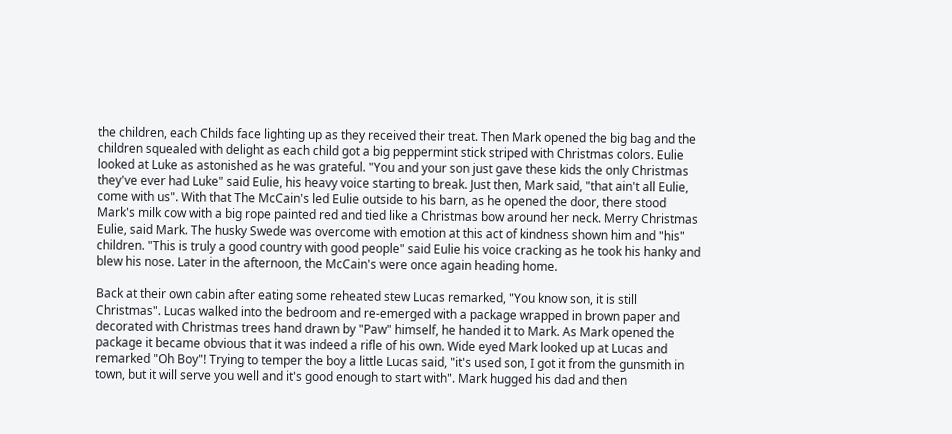the children, each Childs face lighting up as they received their treat. Then Mark opened the big bag and the children squealed with delight as each child got a big peppermint stick striped with Christmas colors. Eulie looked at Luke as astonished as he was grateful. "You and your son just gave these kids the only Christmas they've ever had Luke" said Eulie, his heavy voice starting to break. Just then, Mark said, "that ain't all Eulie, come with us". With that The McCain's led Eulie outside to his barn, as he opened the door, there stood Mark's milk cow with a big rope painted red and tied like a Christmas bow around her neck. Merry Christmas Eulie, said Mark. The husky Swede was overcome with emotion at this act of kindness shown him and "his" children. "This is truly a good country with good people" said Eulie his voice cracking as he took his hanky and blew his nose. Later in the afternoon, the McCain's were once again heading home.

Back at their own cabin after eating some reheated stew Lucas remarked, "You know son, it is still Christmas". Lucas walked into the bedroom and re-emerged with a package wrapped in brown paper and decorated with Christmas trees hand drawn by "Paw" himself, he handed it to Mark. As Mark opened the package it became obvious that it was indeed a rifle of his own. Wide eyed Mark looked up at Lucas and remarked "Oh Boy"! Trying to temper the boy a little Lucas said, "it's used son, I got it from the gunsmith in town, but it will serve you well and it's good enough to start with". Mark hugged his dad and then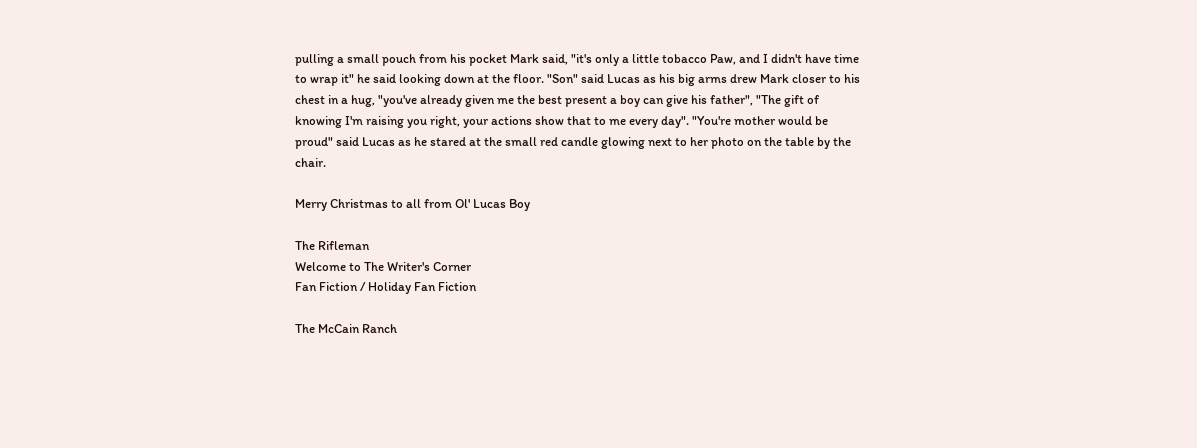pulling a small pouch from his pocket Mark said, "it's only a little tobacco Paw, and I didn't have time to wrap it" he said looking down at the floor. "Son" said Lucas as his big arms drew Mark closer to his chest in a hug, "you've already given me the best present a boy can give his father", "The gift of knowing I'm raising you right, your actions show that to me every day". "You're mother would be proud" said Lucas as he stared at the small red candle glowing next to her photo on the table by the chair.

Merry Christmas to all from Ol' Lucas Boy

The Rifleman
Welcome to The Writer's Corner
Fan Fiction / Holiday Fan Fiction

The McCain Ranch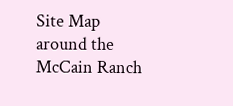Site Map
around the McCain Ranch